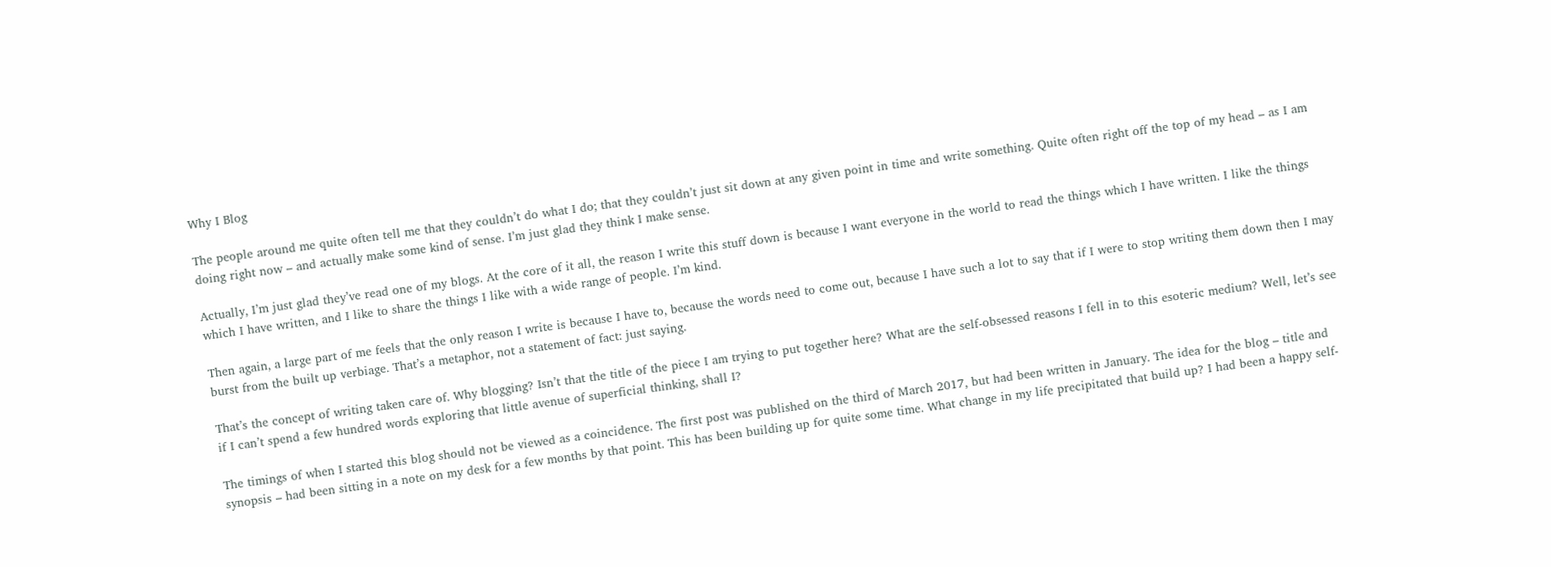Why I Blog

The people around me quite often tell me that they couldn’t do what I do; that they couldn’t just sit down at any given point in time and write something. Quite often right off the top of my head – as I am doing right now – and actually make some kind of sense. I’m just glad they think I make sense.

Actually, I’m just glad they’ve read one of my blogs. At the core of it all, the reason I write this stuff down is because I want everyone in the world to read the things which I have written. I like the things which I have written, and I like to share the things I like with a wide range of people. I’m kind.

Then again, a large part of me feels that the only reason I write is because I have to, because the words need to come out, because I have such a lot to say that if I were to stop writing them down then I may burst from the built up verbiage. That’s a metaphor, not a statement of fact: just saying.

That’s the concept of writing taken care of. Why blogging? Isn’t that the title of the piece I am trying to put together here? What are the self-obsessed reasons I fell in to this esoteric medium? Well, let’s see if I can’t spend a few hundred words exploring that little avenue of superficial thinking, shall I?

The timings of when I started this blog should not be viewed as a coincidence. The first post was published on the third of March 2017, but had been written in January. The idea for the blog – title and synopsis – had been sitting in a note on my desk for a few months by that point. This has been building up for quite some time. What change in my life precipitated that build up? I had been a happy self-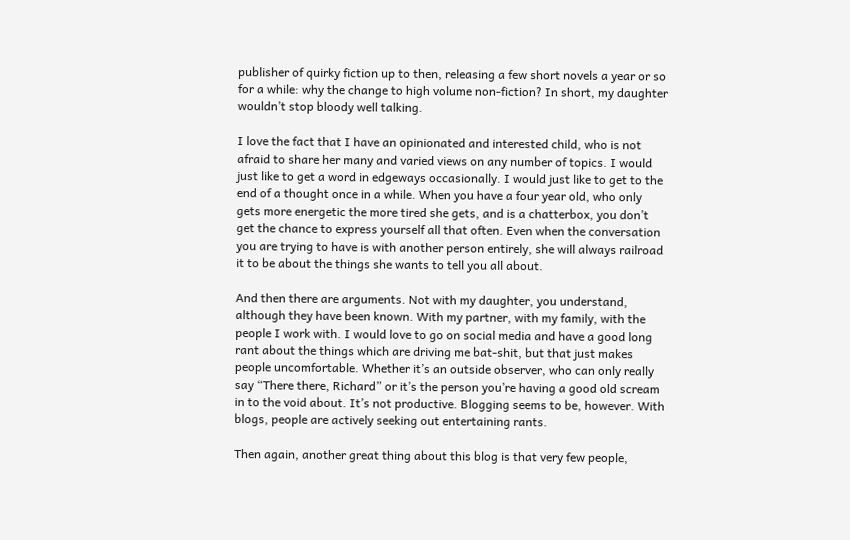publisher of quirky fiction up to then, releasing a few short novels a year or so for a while: why the change to high volume non-fiction? In short, my daughter wouldn’t stop bloody well talking.

I love the fact that I have an opinionated and interested child, who is not afraid to share her many and varied views on any number of topics. I would just like to get a word in edgeways occasionally. I would just like to get to the end of a thought once in a while. When you have a four year old, who only gets more energetic the more tired she gets, and is a chatterbox, you don’t get the chance to express yourself all that often. Even when the conversation you are trying to have is with another person entirely, she will always railroad it to be about the things she wants to tell you all about.

And then there are arguments. Not with my daughter, you understand, although they have been known. With my partner, with my family, with the people I work with. I would love to go on social media and have a good long rant about the things which are driving me bat-shit, but that just makes people uncomfortable. Whether it’s an outside observer, who can only really say “There there, Richard” or it’s the person you’re having a good old scream in to the void about. It’s not productive. Blogging seems to be, however. With blogs, people are actively seeking out entertaining rants.

Then again, another great thing about this blog is that very few people,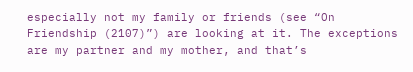especially not my family or friends (see “On Friendship (2107)”) are looking at it. The exceptions are my partner and my mother, and that’s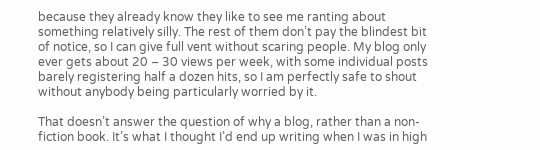because they already know they like to see me ranting about something relatively silly. The rest of them don’t pay the blindest bit of notice, so I can give full vent without scaring people. My blog only ever gets about 20 – 30 views per week, with some individual posts barely registering half a dozen hits, so I am perfectly safe to shout without anybody being particularly worried by it.

That doesn’t answer the question of why a blog, rather than a non-fiction book. It’s what I thought I’d end up writing when I was in high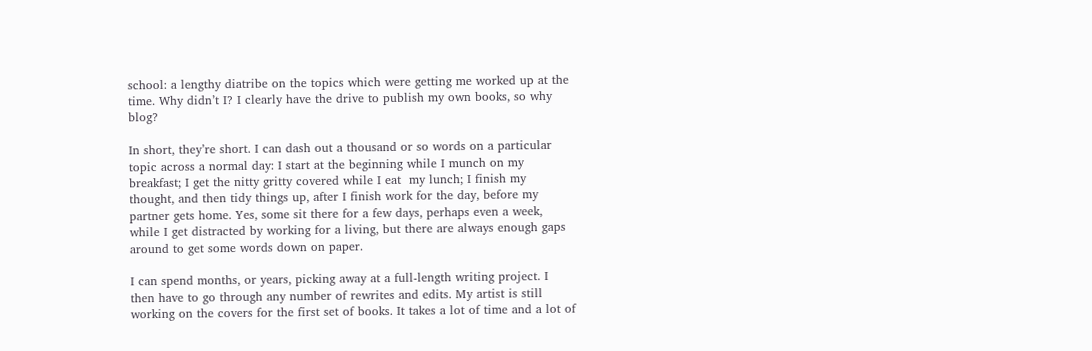school: a lengthy diatribe on the topics which were getting me worked up at the time. Why didn’t I? I clearly have the drive to publish my own books, so why blog?

In short, they’re short. I can dash out a thousand or so words on a particular topic across a normal day: I start at the beginning while I munch on my breakfast; I get the nitty gritty covered while I eat  my lunch; I finish my thought, and then tidy things up, after I finish work for the day, before my partner gets home. Yes, some sit there for a few days, perhaps even a week, while I get distracted by working for a living, but there are always enough gaps around to get some words down on paper.

I can spend months, or years, picking away at a full-length writing project. I then have to go through any number of rewrites and edits. My artist is still working on the covers for the first set of books. It takes a lot of time and a lot of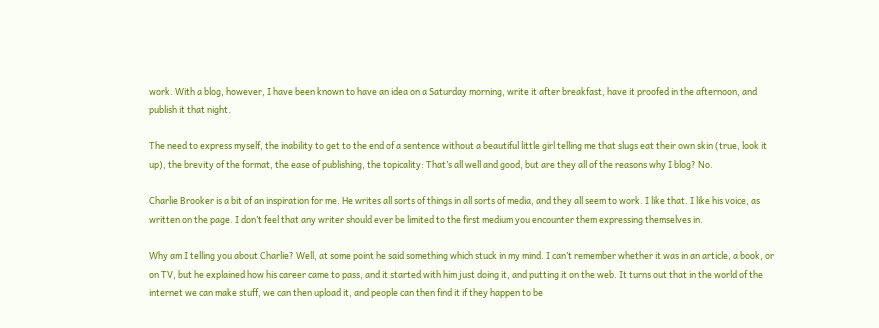work. With a blog, however, I have been known to have an idea on a Saturday morning, write it after breakfast, have it proofed in the afternoon, and publish it that night.

The need to express myself, the inability to get to the end of a sentence without a beautiful little girl telling me that slugs eat their own skin (true, look it up), the brevity of the format, the ease of publishing, the topicality: That’s all well and good, but are they all of the reasons why I blog? No.

Charlie Brooker is a bit of an inspiration for me. He writes all sorts of things in all sorts of media, and they all seem to work. I like that. I like his voice, as written on the page. I don’t feel that any writer should ever be limited to the first medium you encounter them expressing themselves in.

Why am I telling you about Charlie? Well, at some point he said something which stuck in my mind. I can’t remember whether it was in an article, a book, or on TV, but he explained how his career came to pass, and it started with him just doing it, and putting it on the web. It turns out that in the world of the internet we can make stuff, we can then upload it, and people can then find it if they happen to be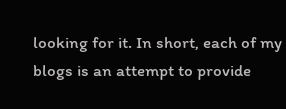looking for it. In short, each of my blogs is an attempt to provide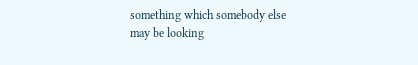something which somebody else may be looking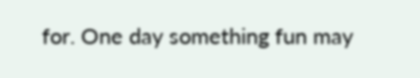for. One day something fun may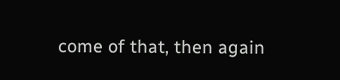come of that, then again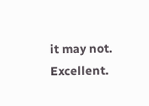it may not. Excellent.